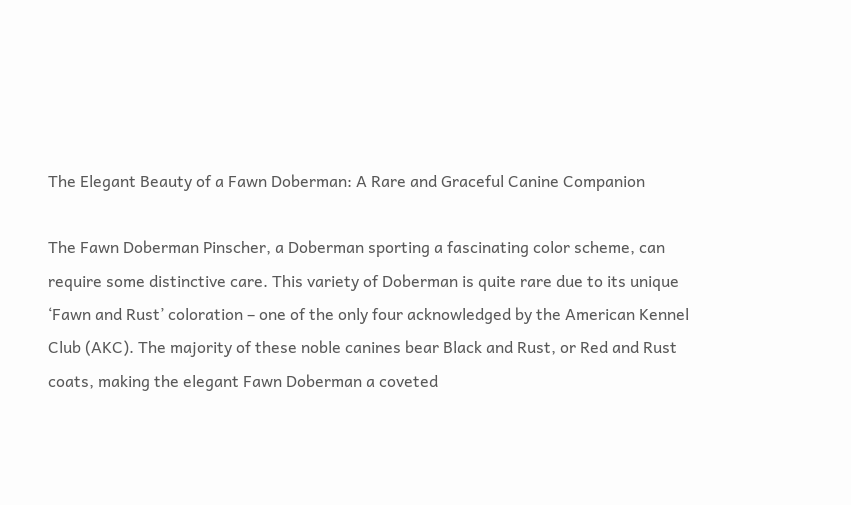The Elegant Beauty of a Fawn Doberman: A Rare and Graceful Canine Companion

The Fawn Doberman Pinscher, a Doberman sporting a fascinating color scheme, can require some distinctive care. This variety of Doberman is quite rare due to its unique ‘Fawn and Rust’ coloration – one of the only four acknowledged by the American Kennel Club (AKC). The majority of these noble canines bear Black and Rust, or Red and Rust coats, making the elegant Fawn Doberman a coveted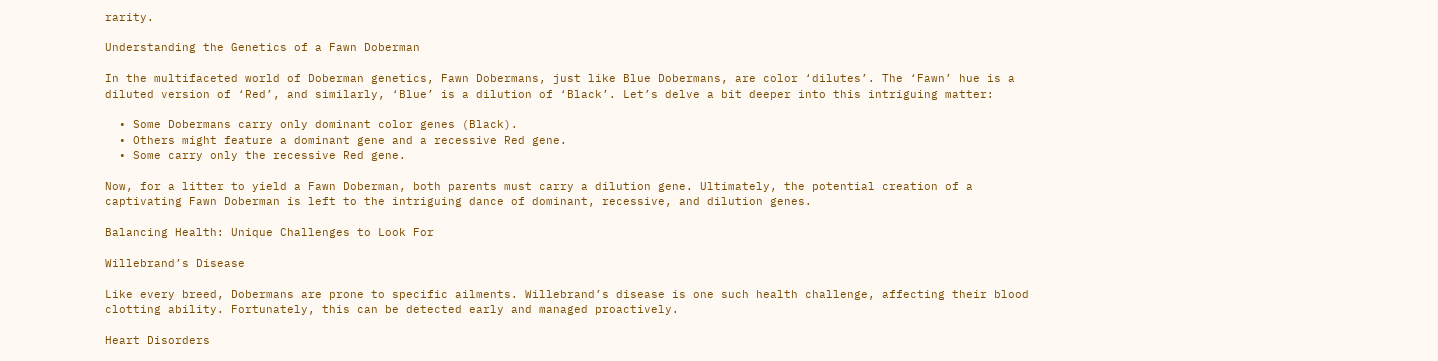rarity.

Understanding the Genetics of a Fawn Doberman

In the multifaceted world of Doberman genetics, Fawn Dobermans, just like Blue Dobermans, are color ‘dilutes’. The ‘Fawn’ hue is a diluted version of ‘Red’, and similarly, ‘Blue’ is a dilution of ‘Black’. Let’s delve a bit deeper into this intriguing matter:

  • Some Dobermans carry only dominant color genes (Black).
  • Others might feature a dominant gene and a recessive Red gene.
  • Some carry only the recessive Red gene.

Now, for a litter to yield a Fawn Doberman, both parents must carry a dilution gene. Ultimately, the potential creation of a captivating Fawn Doberman is left to the intriguing dance of dominant, recessive, and dilution genes.

Balancing Health: Unique Challenges to Look For

Willebrand’s Disease

Like every breed, Dobermans are prone to specific ailments. Willebrand’s disease is one such health challenge, affecting their blood clotting ability. Fortunately, this can be detected early and managed proactively.

Heart Disorders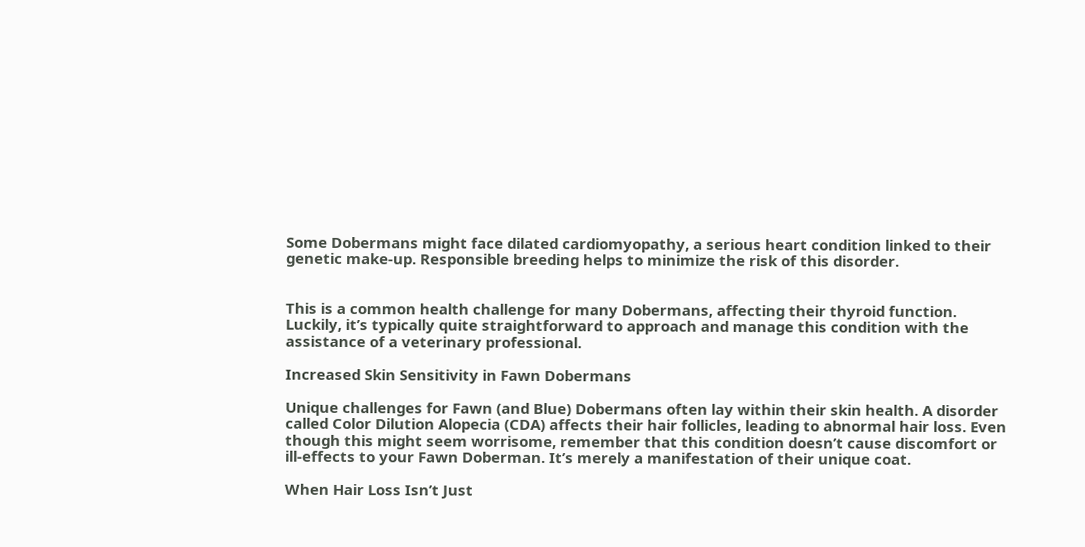Some Dobermans might face dilated cardiomyopathy, a serious heart condition linked to their genetic make-up. Responsible breeding helps to minimize the risk of this disorder.


This is a common health challenge for many Dobermans, affecting their thyroid function. Luckily, it’s typically quite straightforward to approach and manage this condition with the assistance of a veterinary professional.

Increased Skin Sensitivity in Fawn Dobermans

Unique challenges for Fawn (and Blue) Dobermans often lay within their skin health. A disorder called Color Dilution Alopecia (CDA) affects their hair follicles, leading to abnormal hair loss. Even though this might seem worrisome, remember that this condition doesn’t cause discomfort or ill-effects to your Fawn Doberman. It’s merely a manifestation of their unique coat.

When Hair Loss Isn’t Just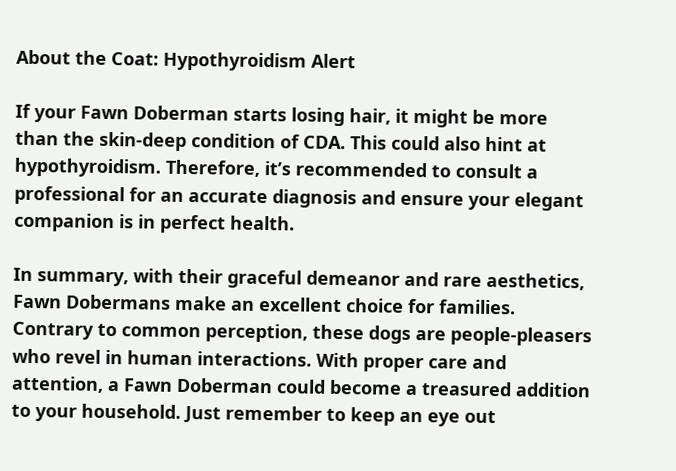About the Coat: Hypothyroidism Alert

If your Fawn Doberman starts losing hair, it might be more than the skin-deep condition of CDA. This could also hint at hypothyroidism. Therefore, it’s recommended to consult a professional for an accurate diagnosis and ensure your elegant companion is in perfect health.

In summary, with their graceful demeanor and rare aesthetics, Fawn Dobermans make an excellent choice for families. Contrary to common perception, these dogs are people-pleasers who revel in human interactions. With proper care and attention, a Fawn Doberman could become a treasured addition to your household. Just remember to keep an eye out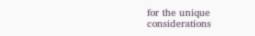for the unique considerations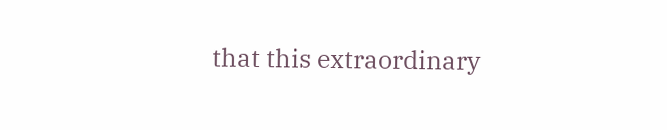that this extraordinary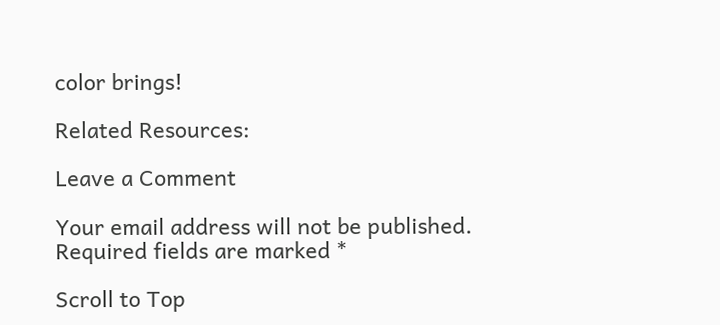color brings!

Related Resources:

Leave a Comment

Your email address will not be published. Required fields are marked *

Scroll to Top